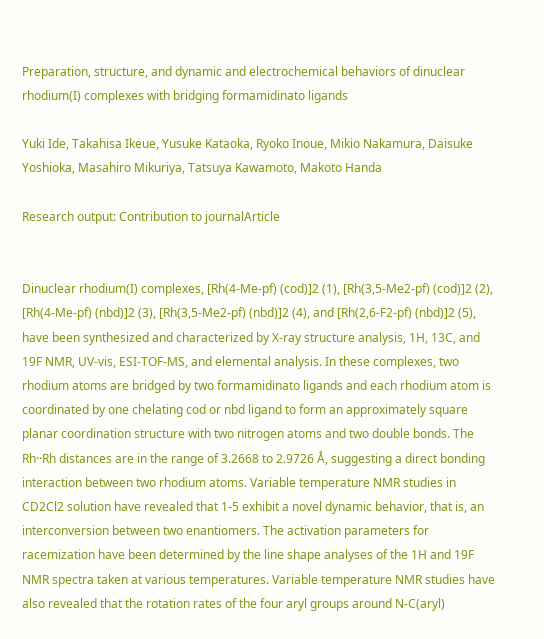Preparation, structure, and dynamic and electrochemical behaviors of dinuclear rhodium(I) complexes with bridging formamidinato ligands

Yuki Ide, Takahisa Ikeue, Yusuke Kataoka, Ryoko Inoue, Mikio Nakamura, Daisuke Yoshioka, Masahiro Mikuriya, Tatsuya Kawamoto, Makoto Handa

Research output: Contribution to journalArticle


Dinuclear rhodium(I) complexes, [Rh(4-Me-pf) (cod)]2 (1), [Rh(3,5-Me2-pf) (cod)]2 (2), [Rh(4-Me-pf) (nbd)]2 (3), [Rh(3,5-Me2-pf) (nbd)]2 (4), and [Rh(2,6-F2-pf) (nbd)]2 (5), have been synthesized and characterized by X-ray structure analysis, 1H, 13C, and 19F NMR, UV-vis, ESI-TOF-MS, and elemental analysis. In these complexes, two rhodium atoms are bridged by two formamidinato ligands and each rhodium atom is coordinated by one chelating cod or nbd ligand to form an approximately square planar coordination structure with two nitrogen atoms and two double bonds. The Rh··Rh distances are in the range of 3.2668 to 2.9726 Å, suggesting a direct bonding interaction between two rhodium atoms. Variable temperature NMR studies in CD2Cl2 solution have revealed that 1-5 exhibit a novel dynamic behavior, that is, an interconversion between two enantiomers. The activation parameters for racemization have been determined by the line shape analyses of the 1H and 19F NMR spectra taken at various temperatures. Variable temperature NMR studies have also revealed that the rotation rates of the four aryl groups around N-C(aryl)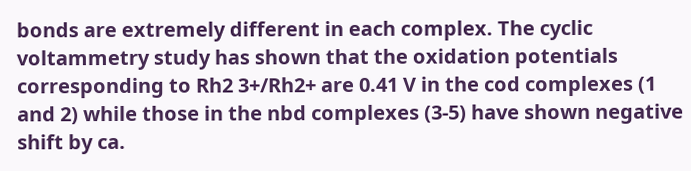bonds are extremely different in each complex. The cyclic voltammetry study has shown that the oxidation potentials corresponding to Rh2 3+/Rh2+ are 0.41 V in the cod complexes (1 and 2) while those in the nbd complexes (3-5) have shown negative shift by ca.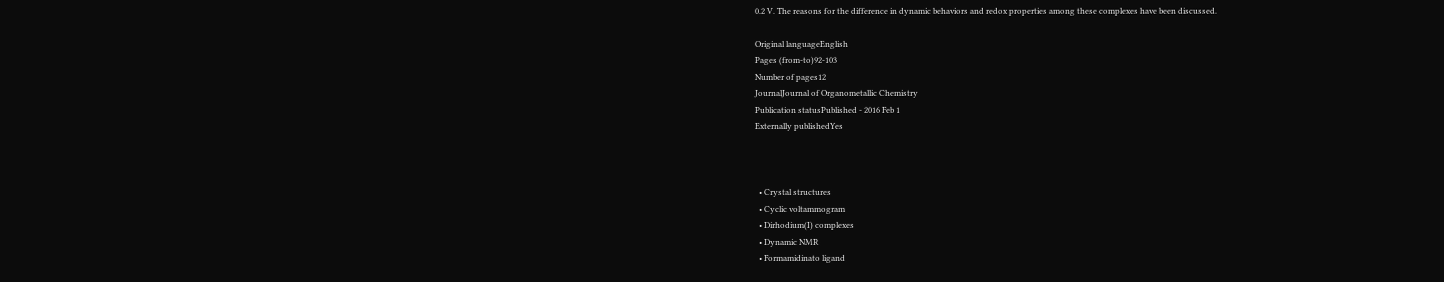0.2 V. The reasons for the difference in dynamic behaviors and redox properties among these complexes have been discussed.

Original languageEnglish
Pages (from-to)92-103
Number of pages12
JournalJournal of Organometallic Chemistry
Publication statusPublished - 2016 Feb 1
Externally publishedYes



  • Crystal structures
  • Cyclic voltammogram
  • Dirhodium(I) complexes
  • Dynamic NMR
  • Formamidinato ligand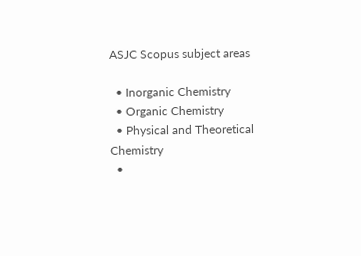ASJC Scopus subject areas

  • Inorganic Chemistry
  • Organic Chemistry
  • Physical and Theoretical Chemistry
  •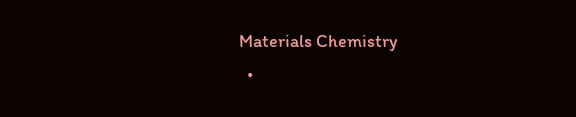Materials Chemistry
  •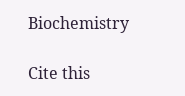Biochemistry

Cite this